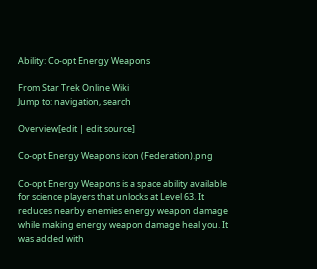Ability: Co-opt Energy Weapons

From Star Trek Online Wiki
Jump to: navigation, search

Overview[edit | edit source]

Co-opt Energy Weapons icon (Federation).png

Co-opt Energy Weapons is a space ability available for science players that unlocks at Level 63. It reduces nearby enemies energy weapon damage while making energy weapon damage heal you. It was added with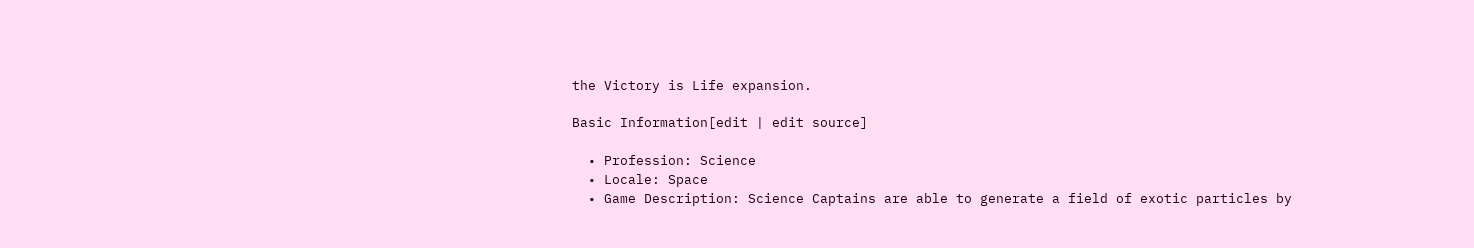the Victory is Life expansion.

Basic Information[edit | edit source]

  • Profession: Science
  • Locale: Space
  • Game Description: Science Captains are able to generate a field of exotic particles by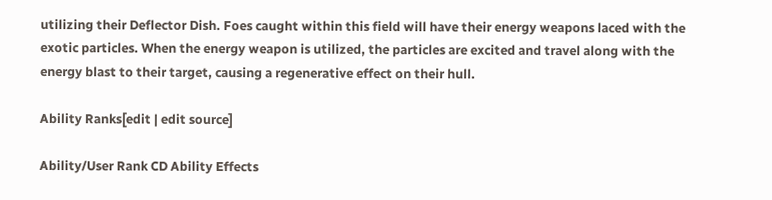utilizing their Deflector Dish. Foes caught within this field will have their energy weapons laced with the exotic particles. When the energy weapon is utilized, the particles are excited and travel along with the energy blast to their target, causing a regenerative effect on their hull.

Ability Ranks[edit | edit source]

Ability/User Rank CD Ability Effects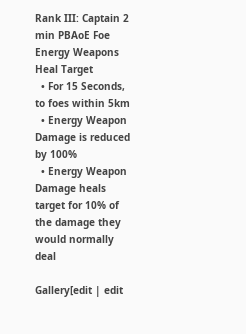Rank III: Captain 2 min PBAoE Foe Energy Weapons Heal Target
  • For 15 Seconds, to foes within 5km
  • Energy Weapon Damage is reduced by 100%
  • Energy Weapon Damage heals target for 10% of the damage they would normally deal

Gallery[edit | edit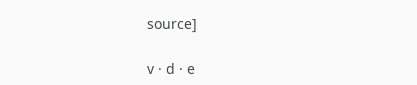source]

v · d · e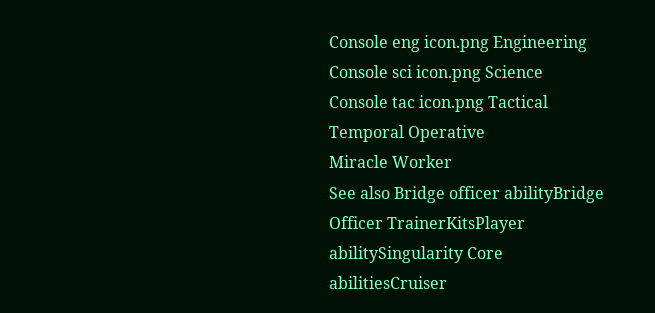Console eng icon.png Engineering
Console sci icon.png Science
Console tac icon.png Tactical
Temporal Operative
Miracle Worker
See also Bridge officer abilityBridge Officer TrainerKitsPlayer abilitySingularity Core abilitiesCruiser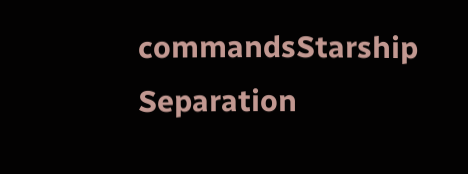commandsStarship Separation